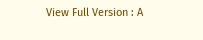View Full Version : A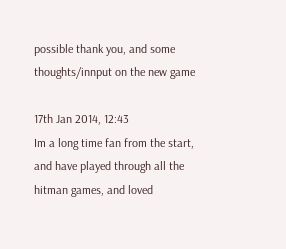possible thank you, and some thoughts/innput on the new game

17th Jan 2014, 12:43
Im a long time fan from the start, and have played through all the hitman games, and loved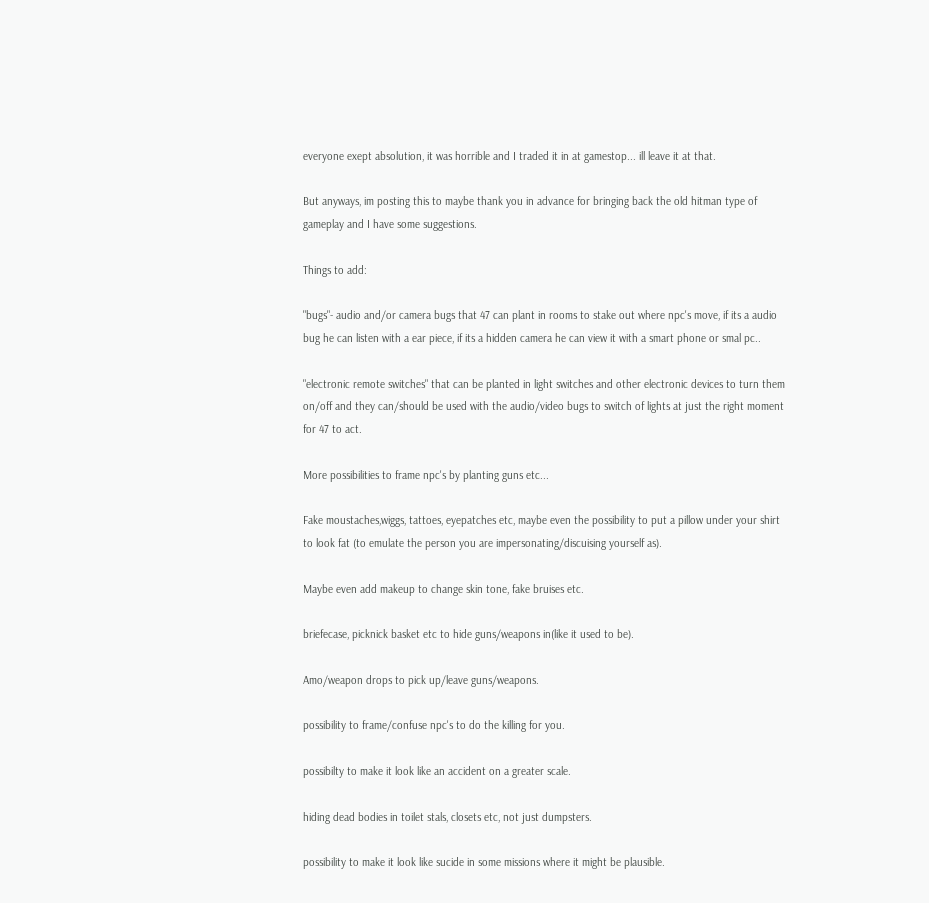everyone exept absolution, it was horrible and I traded it in at gamestop... ill leave it at that.

But anyways, im posting this to maybe thank you in advance for bringing back the old hitman type of gameplay and I have some suggestions.

Things to add:

"bugs"- audio and/or camera bugs that 47 can plant in rooms to stake out where npc's move, if its a audio bug he can listen with a ear piece, if its a hidden camera he can view it with a smart phone or smal pc..

"electronic remote switches" that can be planted in light switches and other electronic devices to turn them on/off and they can/should be used with the audio/video bugs to switch of lights at just the right moment for 47 to act.

More possibilities to frame npc's by planting guns etc...

Fake moustaches,wiggs, tattoes, eyepatches etc, maybe even the possibility to put a pillow under your shirt to look fat (to emulate the person you are impersonating/discuising yourself as).

Maybe even add makeup to change skin tone, fake bruises etc.

briefecase, picknick basket etc to hide guns/weapons in(like it used to be).

Amo/weapon drops to pick up/leave guns/weapons.

possibility to frame/confuse npc's to do the killing for you.

possibilty to make it look like an accident on a greater scale.

hiding dead bodies in toilet stals, closets etc, not just dumpsters.

possibility to make it look like sucide in some missions where it might be plausible.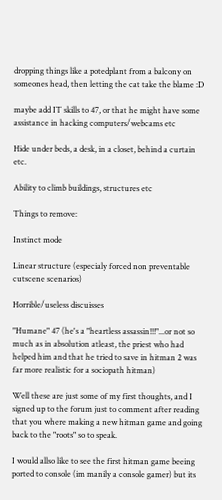dropping things like a potedplant from a balcony on someones head, then letting the cat take the blame :D

maybe add IT skills to 47, or that he might have some assistance in hacking computers/webcams etc

Hide under beds, a desk, in a closet, behind a curtain etc.

Ability to climb buildings, structures etc

Things to remove:

Instinct mode

Linear structure (especialy forced non preventable cutscene scenarios)

Horrible/useless discuisses

"Humane" 47 (he's a "heartless assassin!!!"...or not so much as in absolution atleast, the priest who had helped him and that he tried to save in hitman 2 was far more realistic for a sociopath hitman)

Well these are just some of my first thoughts, and I signed up to the forum just to comment after reading that you where making a new hitman game and going back to the "roots" so to speak.

I would allso like to see the first hitman game beeing ported to console (im manily a console gamer) but its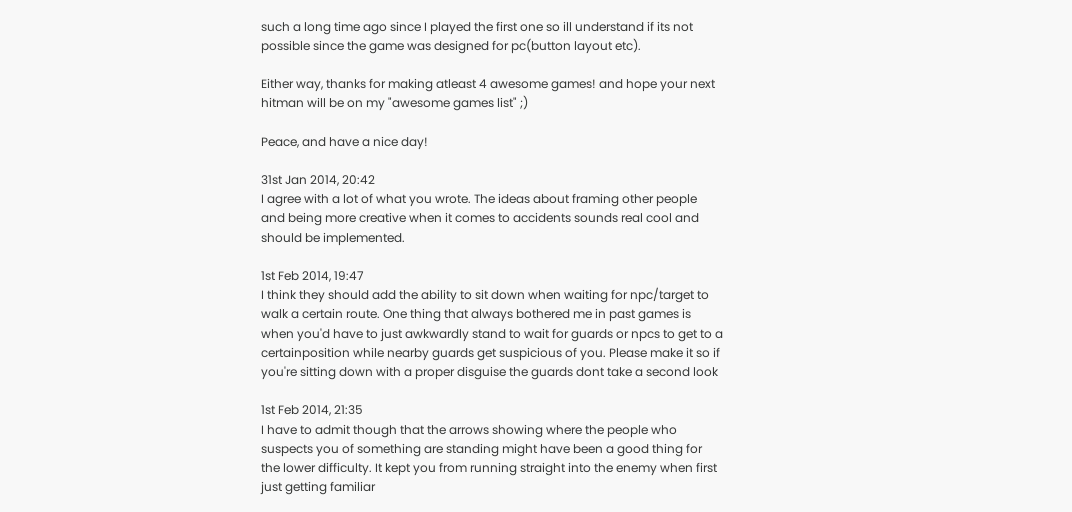such a long time ago since I played the first one so ill understand if its not possible since the game was designed for pc(button layout etc).

Either way, thanks for making atleast 4 awesome games! and hope your next hitman will be on my "awesome games list" ;)

Peace, and have a nice day!

31st Jan 2014, 20:42
I agree with a lot of what you wrote. The ideas about framing other people and being more creative when it comes to accidents sounds real cool and should be implemented.

1st Feb 2014, 19:47
I think they should add the ability to sit down when waiting for npc/target to walk a certain route. One thing that always bothered me in past games is when you'd have to just awkwardly stand to wait for guards or npcs to get to a certainposition while nearby guards get suspicious of you. Please make it so if you're sitting down with a proper disguise the guards dont take a second look

1st Feb 2014, 21:35
I have to admit though that the arrows showing where the people who suspects you of something are standing might have been a good thing for the lower difficulty. It kept you from running straight into the enemy when first just getting familiar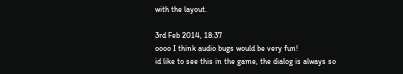with the layout.

3rd Feb 2014, 18:37
oooo I think audio bugs would be very fun!
id like to see this in the game, the dialog is always so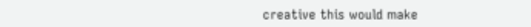creative this would make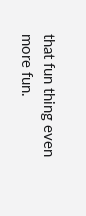that fun thing even more fun.